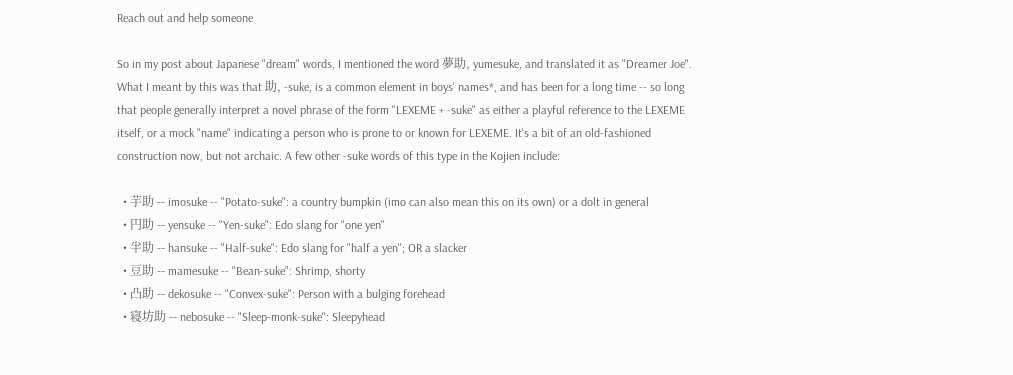Reach out and help someone

So in my post about Japanese "dream" words, I mentioned the word 夢助, yumesuke, and translated it as "Dreamer Joe". What I meant by this was that 助, -suke, is a common element in boys' names*, and has been for a long time -- so long that people generally interpret a novel phrase of the form "LEXEME + -suke" as either a playful reference to the LEXEME itself, or a mock "name" indicating a person who is prone to or known for LEXEME. It's a bit of an old-fashioned construction now, but not archaic. A few other -suke words of this type in the Kojien include:

  • 芋助 -- imosuke -- "Potato-suke": a country bumpkin (imo can also mean this on its own) or a dolt in general
  • 円助 -- yensuke -- "Yen-suke": Edo slang for "one yen"
  • 半助 -- hansuke -- "Half-suke": Edo slang for "half a yen"; OR a slacker
  • 豆助 -- mamesuke -- "Bean-suke": Shrimp, shorty
  • 凸助 -- dekosuke -- "Convex-suke": Person with a bulging forehead
  • 寝坊助 -- nebosuke -- "Sleep-monk-suke": Sleepyhead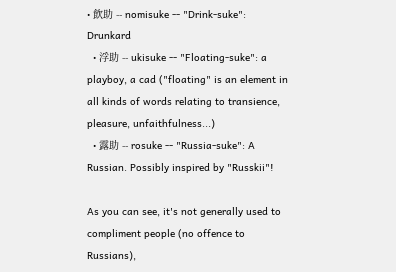• 飲助 -- nomisuke -- "Drink-suke": Drunkard
  • 浮助 -- ukisuke -- "Floating-suke": a playboy, a cad ("floating" is an element in all kinds of words relating to transience, pleasure, unfaithfulness...)
  • 露助 -- rosuke -- "Russia-suke": A Russian. Possibly inspired by "Russkii"!

As you can see, it's not generally used to compliment people (no offence to Russians),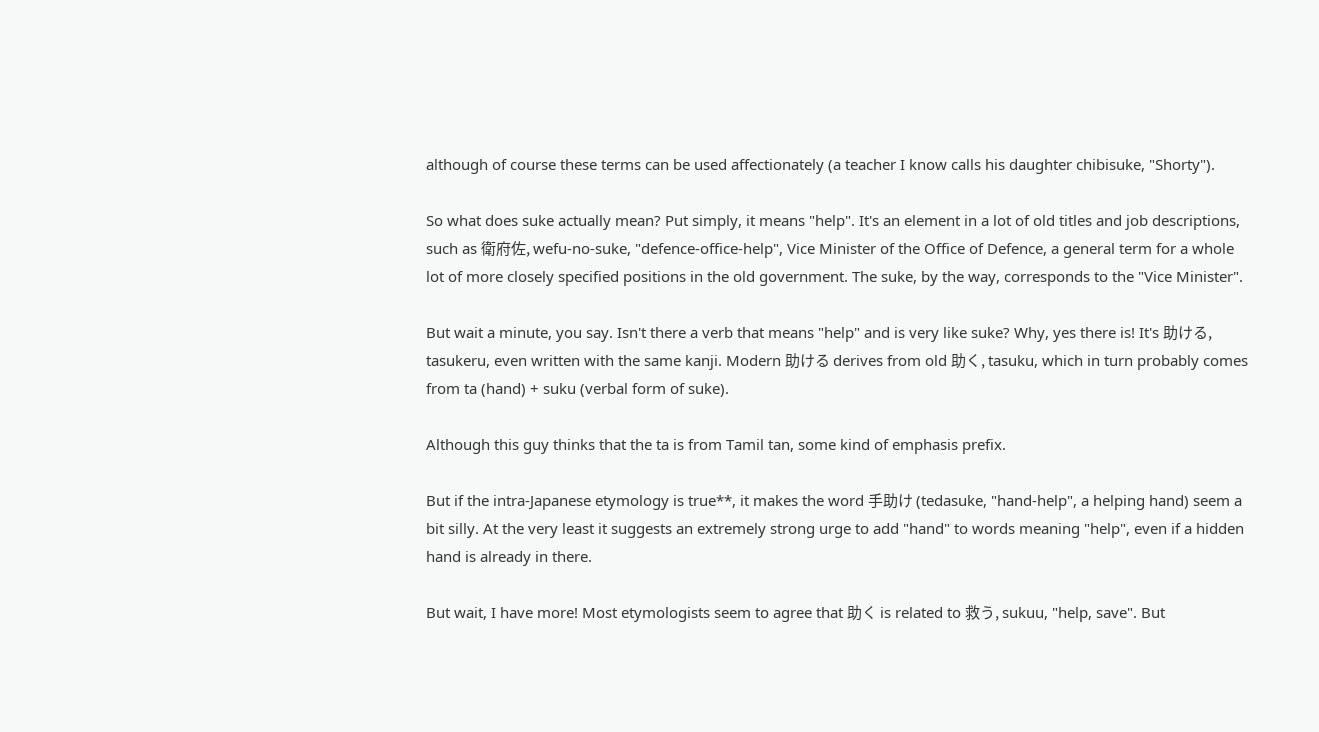although of course these terms can be used affectionately (a teacher I know calls his daughter chibisuke, "Shorty").

So what does suke actually mean? Put simply, it means "help". It's an element in a lot of old titles and job descriptions, such as 衛府佐, wefu-no-suke, "defence-office-help", Vice Minister of the Office of Defence, a general term for a whole lot of more closely specified positions in the old government. The suke, by the way, corresponds to the "Vice Minister".

But wait a minute, you say. Isn't there a verb that means "help" and is very like suke? Why, yes there is! It's 助ける, tasukeru, even written with the same kanji. Modern 助ける derives from old 助く, tasuku, which in turn probably comes from ta (hand) + suku (verbal form of suke).

Although this guy thinks that the ta is from Tamil tan, some kind of emphasis prefix.

But if the intra-Japanese etymology is true**, it makes the word 手助け (tedasuke, "hand-help", a helping hand) seem a bit silly. At the very least it suggests an extremely strong urge to add "hand" to words meaning "help", even if a hidden hand is already in there.

But wait, I have more! Most etymologists seem to agree that 助く is related to 救う, sukuu, "help, save". But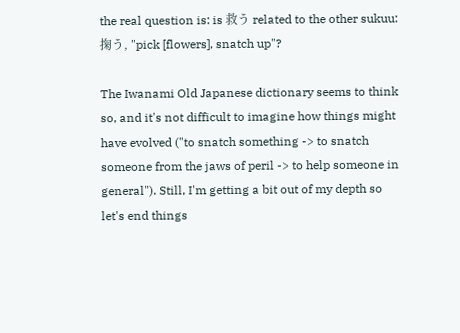the real question is: is 救う related to the other sukuu: 掬う, "pick [flowers], snatch up"?

The Iwanami Old Japanese dictionary seems to think so, and it's not difficult to imagine how things might have evolved ("to snatch something -> to snatch someone from the jaws of peril -> to help someone in general"). Still, I'm getting a bit out of my depth so let's end things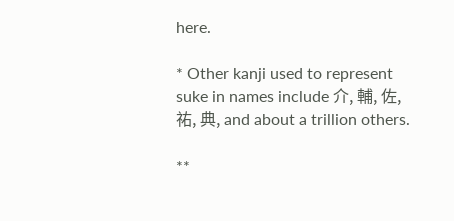here.

* Other kanji used to represent suke in names include 介, 輔, 佐, 祐, 典, and about a trillion others.

**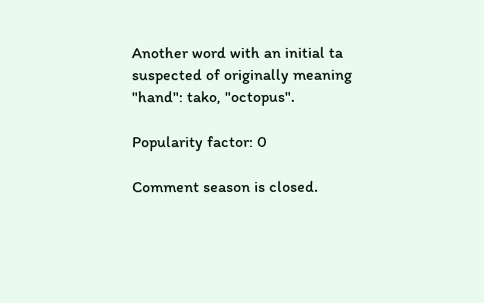Another word with an initial ta suspected of originally meaning "hand": tako, "octopus".

Popularity factor: 0

Comment season is closed.